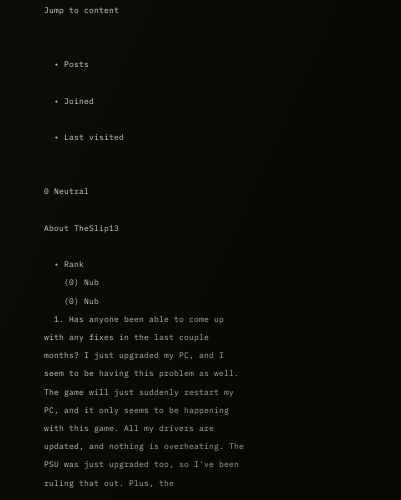Jump to content


  • Posts

  • Joined

  • Last visited


0 Neutral

About TheSlip13

  • Rank
    (0) Nub
    (0) Nub
  1. Has anyone been able to come up with any fixes in the last couple months? I just upgraded my PC, and I seem to be having this problem as well. The game will just suddenly restart my PC, and it only seems to be happening with this game. All my drivers are updated, and nothing is overheating. The PSU was just upgraded too, so I've been ruling that out. Plus, the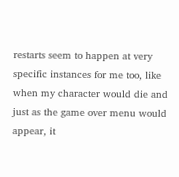restarts seem to happen at very specific instances for me too, like when my character would die and just as the game over menu would appear, it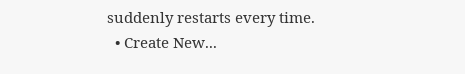suddenly restarts every time.
  • Create New...